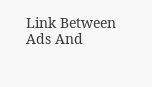Link Between Ads And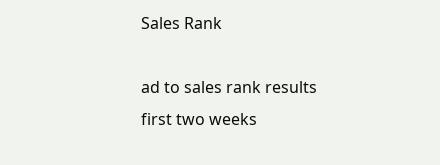Sales Rank

ad to sales rank results first two weeks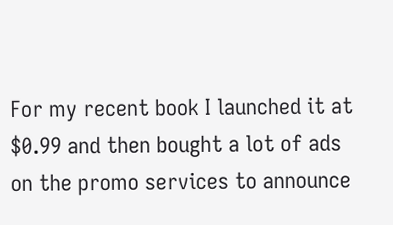For my recent book I launched it at $0.99 and then bought a lot of ads on the promo services to announce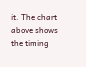it. The chart above shows the timing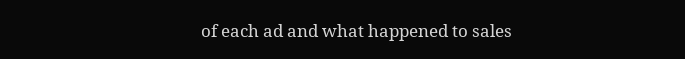of each ad and what happened to sales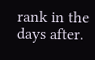rank in the days after.